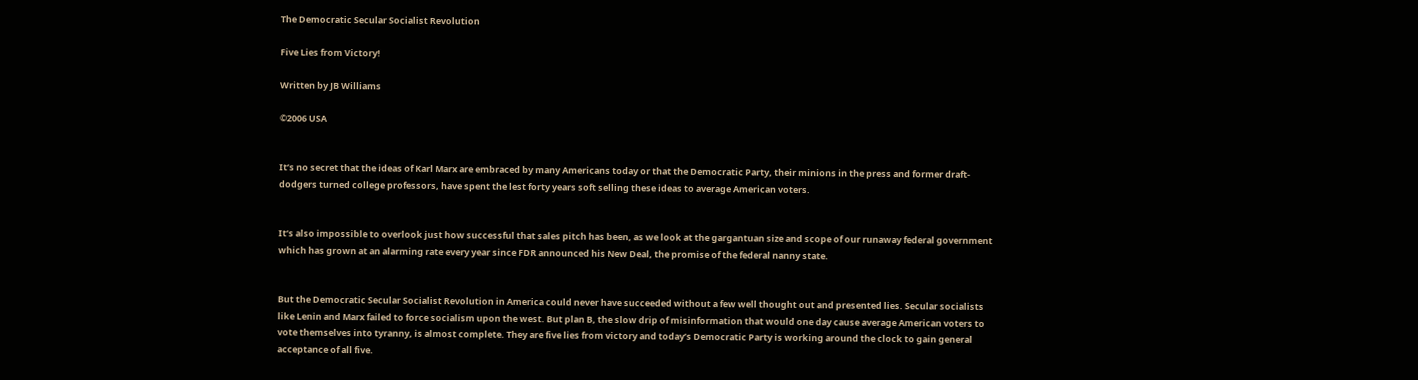The Democratic Secular Socialist Revolution

Five Lies from Victory!

Written by JB Williams

©2006 USA


It’s no secret that the ideas of Karl Marx are embraced by many Americans today or that the Democratic Party, their minions in the press and former draft-dodgers turned college professors, have spent the lest forty years soft selling these ideas to average American voters.


It’s also impossible to overlook just how successful that sales pitch has been, as we look at the gargantuan size and scope of our runaway federal government which has grown at an alarming rate every year since FDR announced his New Deal, the promise of the federal nanny state.


But the Democratic Secular Socialist Revolution in America could never have succeeded without a few well thought out and presented lies. Secular socialists like Lenin and Marx failed to force socialism upon the west. But plan B, the slow drip of misinformation that would one day cause average American voters to vote themselves into tyranny, is almost complete. They are five lies from victory and today’s Democratic Party is working around the clock to gain general acceptance of all five.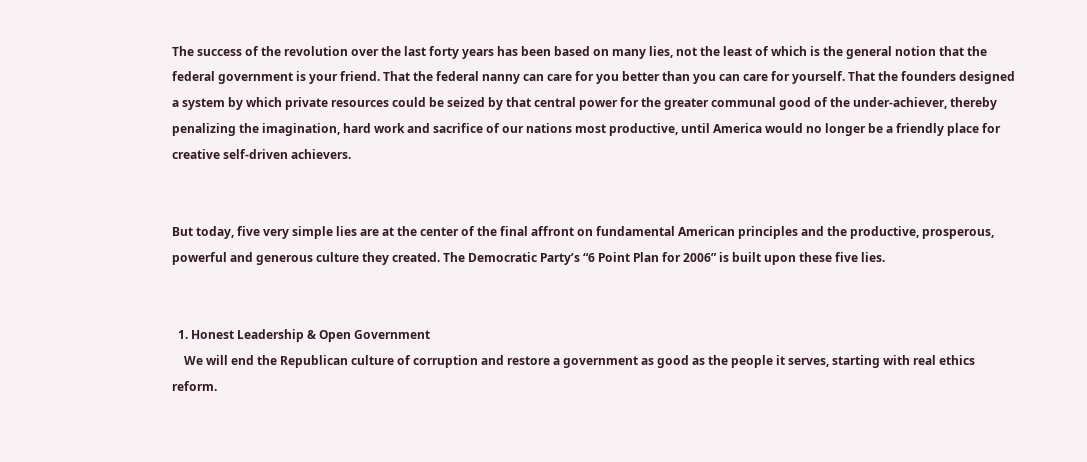The success of the revolution over the last forty years has been based on many lies, not the least of which is the general notion that the federal government is your friend. That the federal nanny can care for you better than you can care for yourself. That the founders designed a system by which private resources could be seized by that central power for the greater communal good of the under-achiever, thereby penalizing the imagination, hard work and sacrifice of our nations most productive, until America would no longer be a friendly place for creative self-driven achievers.


But today, five very simple lies are at the center of the final affront on fundamental American principles and the productive, prosperous, powerful and generous culture they created. The Democratic Party’s “6 Point Plan for 2006” is built upon these five lies.


  1. Honest Leadership & Open Government
    We will end the Republican culture of corruption and restore a government as good as the people it serves, starting with real ethics reform.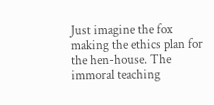Just imagine the fox making the ethics plan for the hen-house. The immoral teaching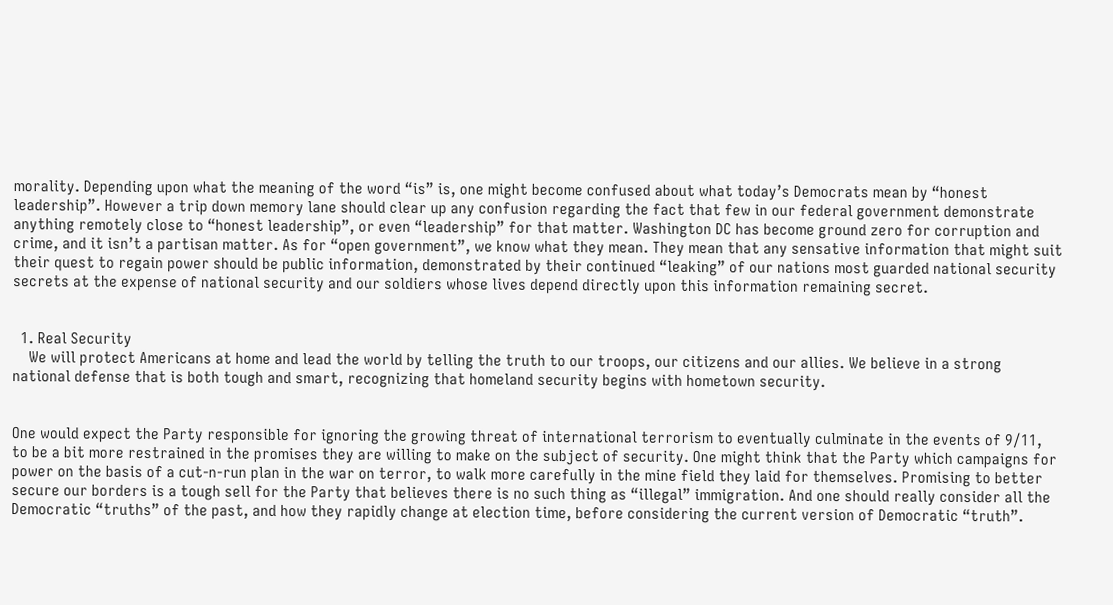morality. Depending upon what the meaning of the word “is” is, one might become confused about what today’s Democrats mean by “honest leadership”. However a trip down memory lane should clear up any confusion regarding the fact that few in our federal government demonstrate anything remotely close to “honest leadership”, or even “leadership” for that matter. Washington DC has become ground zero for corruption and crime, and it isn’t a partisan matter. As for “open government”, we know what they mean. They mean that any sensative information that might suit their quest to regain power should be public information, demonstrated by their continued “leaking” of our nations most guarded national security secrets at the expense of national security and our soldiers whose lives depend directly upon this information remaining secret.


  1. Real Security
    We will protect Americans at home and lead the world by telling the truth to our troops, our citizens and our allies. We believe in a strong national defense that is both tough and smart, recognizing that homeland security begins with hometown security.


One would expect the Party responsible for ignoring the growing threat of international terrorism to eventually culminate in the events of 9/11, to be a bit more restrained in the promises they are willing to make on the subject of security. One might think that the Party which campaigns for power on the basis of a cut-n-run plan in the war on terror, to walk more carefully in the mine field they laid for themselves. Promising to better secure our borders is a tough sell for the Party that believes there is no such thing as “illegal” immigration. And one should really consider all the Democratic “truths” of the past, and how they rapidly change at election time, before considering the current version of Democratic “truth”.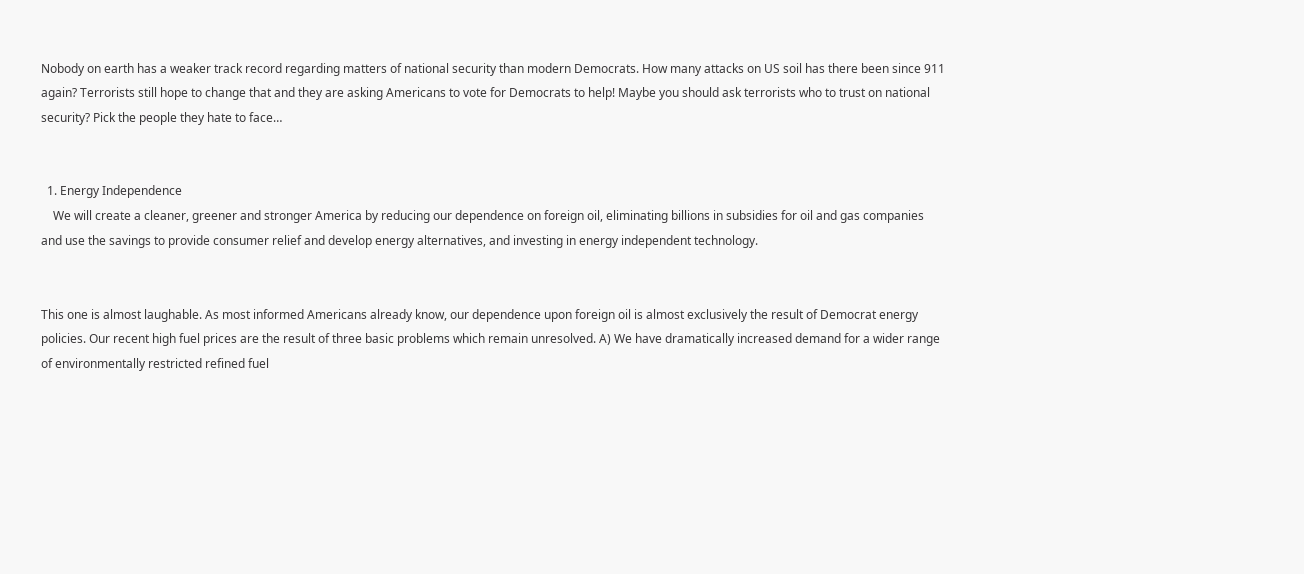Nobody on earth has a weaker track record regarding matters of national security than modern Democrats. How many attacks on US soil has there been since 911 again? Terrorists still hope to change that and they are asking Americans to vote for Democrats to help! Maybe you should ask terrorists who to trust on national security? Pick the people they hate to face…


  1. Energy Independence
    We will create a cleaner, greener and stronger America by reducing our dependence on foreign oil, eliminating billions in subsidies for oil and gas companies and use the savings to provide consumer relief and develop energy alternatives, and investing in energy independent technology.


This one is almost laughable. As most informed Americans already know, our dependence upon foreign oil is almost exclusively the result of Democrat energy policies. Our recent high fuel prices are the result of three basic problems which remain unresolved. A) We have dramatically increased demand for a wider range of environmentally restricted refined fuel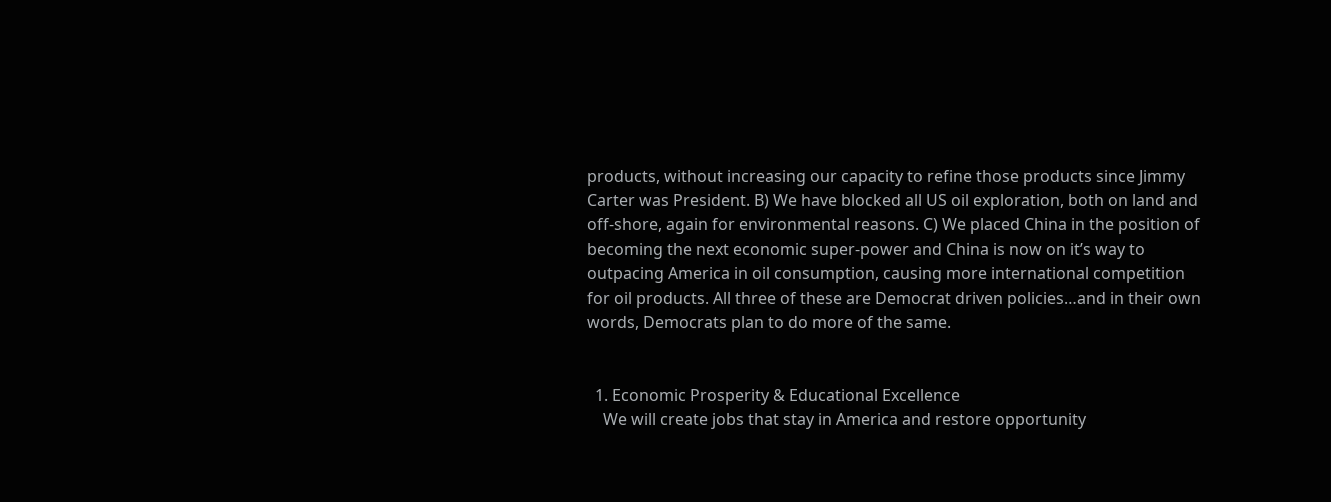products, without increasing our capacity to refine those products since Jimmy Carter was President. B) We have blocked all US oil exploration, both on land and off-shore, again for environmental reasons. C) We placed China in the position of becoming the next economic super-power and China is now on it’s way to outpacing America in oil consumption, causing more international competition for oil products. All three of these are Democrat driven policies…and in their own words, Democrats plan to do more of the same.


  1. Economic Prosperity & Educational Excellence
    We will create jobs that stay in America and restore opportunity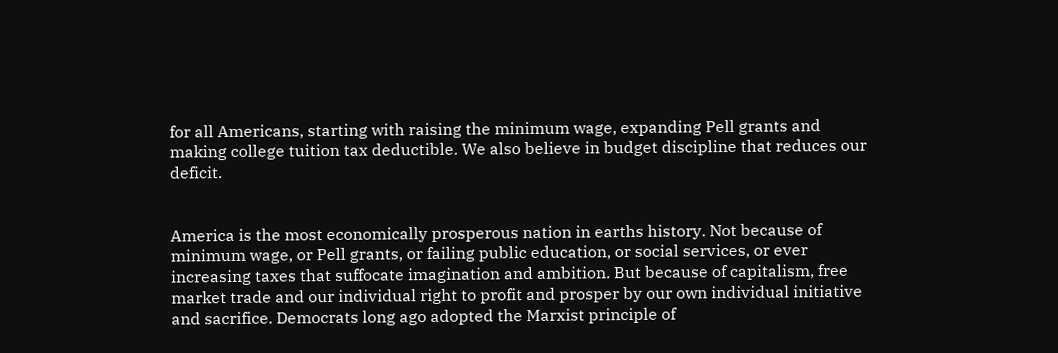for all Americans, starting with raising the minimum wage, expanding Pell grants and making college tuition tax deductible. We also believe in budget discipline that reduces our deficit.


America is the most economically prosperous nation in earths history. Not because of minimum wage, or Pell grants, or failing public education, or social services, or ever increasing taxes that suffocate imagination and ambition. But because of capitalism, free market trade and our individual right to profit and prosper by our own individual initiative and sacrifice. Democrats long ago adopted the Marxist principle of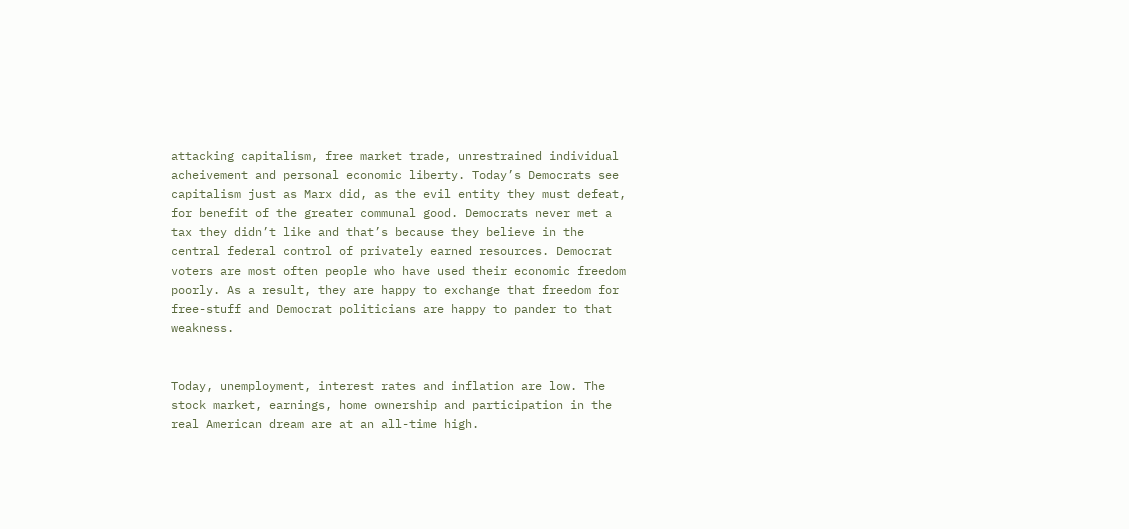attacking capitalism, free market trade, unrestrained individual acheivement and personal economic liberty. Today’s Democrats see capitalism just as Marx did, as the evil entity they must defeat, for benefit of the greater communal good. Democrats never met a tax they didn’t like and that’s because they believe in the central federal control of privately earned resources. Democrat voters are most often people who have used their economic freedom poorly. As a result, they are happy to exchange that freedom for free-stuff and Democrat politicians are happy to pander to that weakness.


Today, unemployment, interest rates and inflation are low. The stock market, earnings, home ownership and participation in the real American dream are at an all-time high.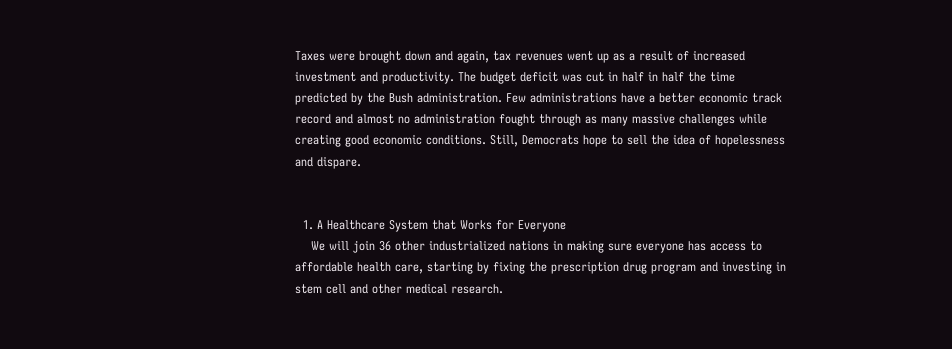Taxes were brought down and again, tax revenues went up as a result of increased investment and productivity. The budget deficit was cut in half in half the time predicted by the Bush administration. Few administrations have a better economic track record and almost no administration fought through as many massive challenges while creating good economic conditions. Still, Democrats hope to sell the idea of hopelessness and dispare.


  1. A Healthcare System that Works for Everyone
    We will join 36 other industrialized nations in making sure everyone has access to affordable health care, starting by fixing the prescription drug program and investing in stem cell and other medical research.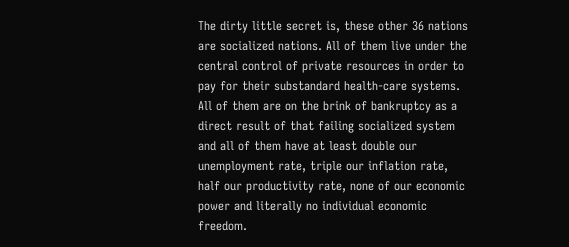The dirty little secret is, these other 36 nations are socialized nations. All of them live under the central control of private resources in order to pay for their substandard health-care systems. All of them are on the brink of bankruptcy as a direct result of that failing socialized system and all of them have at least double our unemployment rate, triple our inflation rate, half our productivity rate, none of our economic power and literally no individual economic freedom.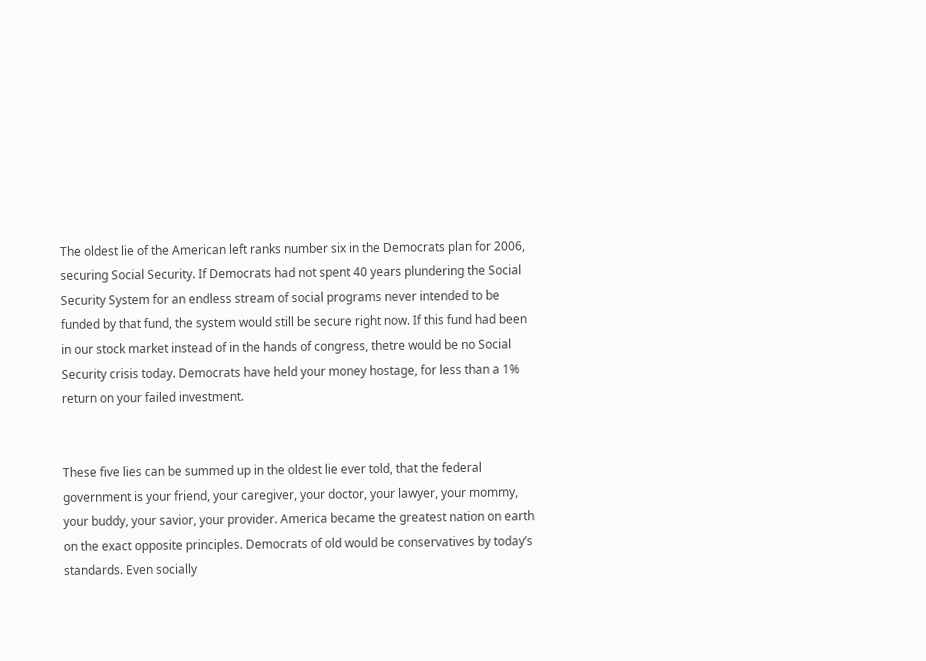The oldest lie of the American left ranks number six in the Democrats plan for 2006, securing Social Security. If Democrats had not spent 40 years plundering the Social Security System for an endless stream of social programs never intended to be funded by that fund, the system would still be secure right now. If this fund had been in our stock market instead of in the hands of congress, thetre would be no Social Security crisis today. Democrats have held your money hostage, for less than a 1% return on your failed investment.


These five lies can be summed up in the oldest lie ever told, that the federal government is your friend, your caregiver, your doctor, your lawyer, your mommy, your buddy, your savior, your provider. America became the greatest nation on earth on the exact opposite principles. Democrats of old would be conservatives by today’s standards. Even socially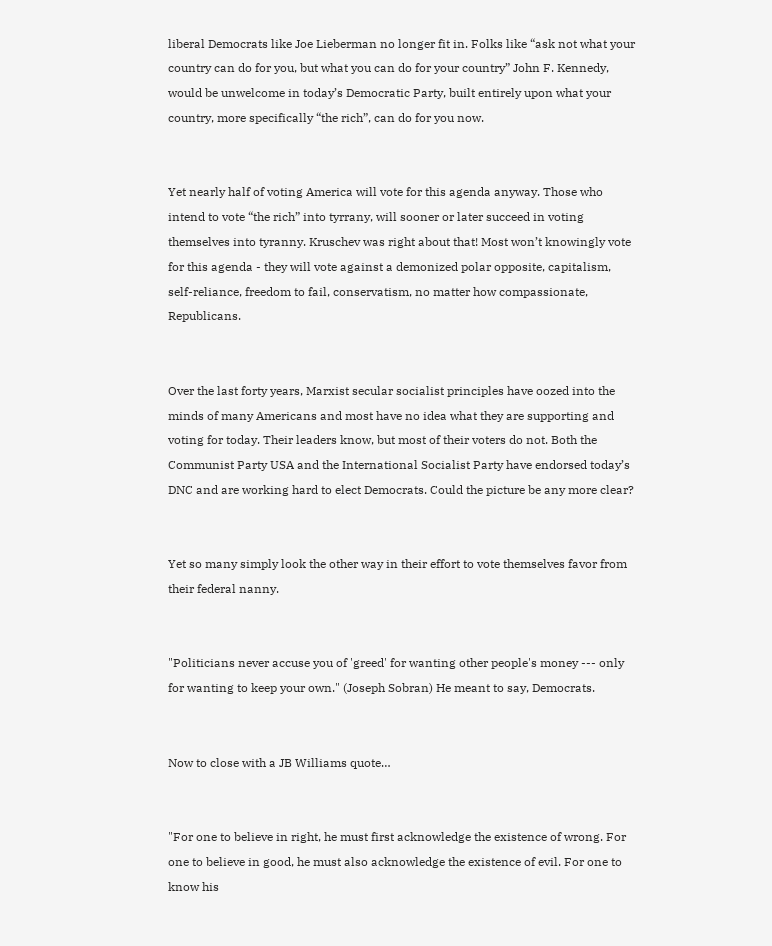liberal Democrats like Joe Lieberman no longer fit in. Folks like “ask not what your country can do for you, but what you can do for your country” John F. Kennedy, would be unwelcome in today’s Democratic Party, built entirely upon what your country, more specifically “the rich”, can do for you now.


Yet nearly half of voting America will vote for this agenda anyway. Those who intend to vote “the rich” into tyrrany, will sooner or later succeed in voting themselves into tyranny. Kruschev was right about that! Most won’t knowingly vote for this agenda - they will vote against a demonized polar opposite, capitalism, self-reliance, freedom to fail, conservatism, no matter how compassionate, Republicans.


Over the last forty years, Marxist secular socialist principles have oozed into the minds of many Americans and most have no idea what they are supporting and voting for today. Their leaders know, but most of their voters do not. Both the Communist Party USA and the International Socialist Party have endorsed today’s DNC and are working hard to elect Democrats. Could the picture be any more clear?


Yet so many simply look the other way in their effort to vote themselves favor from their federal nanny.


"Politicians never accuse you of 'greed' for wanting other people's money --- only for wanting to keep your own." (Joseph Sobran) He meant to say, Democrats.


Now to close with a JB Williams quote…


"For one to believe in right, he must first acknowledge the existence of wrong. For one to believe in good, he must also acknowledge the existence of evil. For one to know his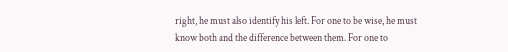right, he must also identify his left. For one to be wise, he must know both and the difference between them. For one to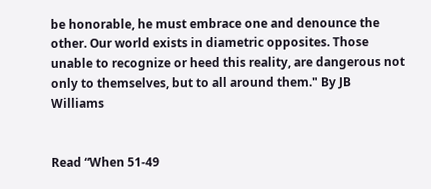be honorable, he must embrace one and denounce the other. Our world exists in diametric opposites. Those unable to recognize or heed this reality, are dangerous not only to themselves, but to all around them." By JB Williams


Read “When 51-49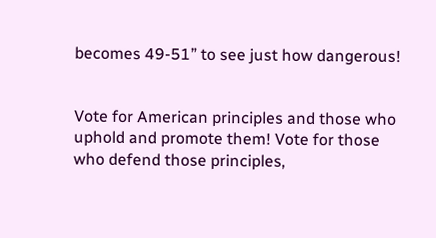becomes 49-51” to see just how dangerous!


Vote for American principles and those who uphold and promote them! Vote for those who defend those principles,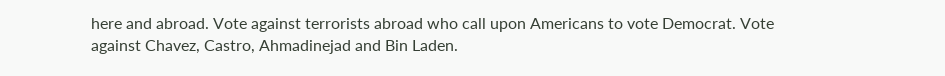here and abroad. Vote against terrorists abroad who call upon Americans to vote Democrat. Vote against Chavez, Castro, Ahmadinejad and Bin Laden.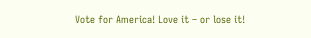Vote for America! Love it – or lose it!